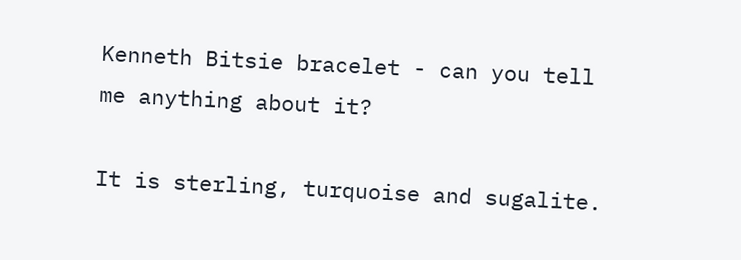Kenneth Bitsie bracelet - can you tell me anything about it?

It is sterling, turquoise and sugalite.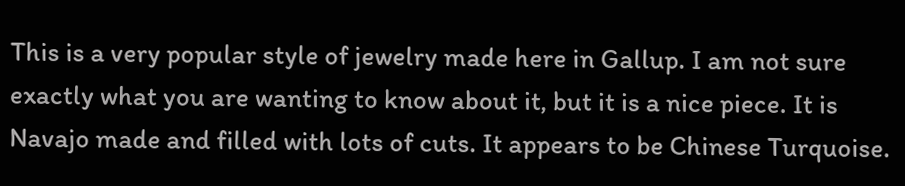This is a very popular style of jewelry made here in Gallup. I am not sure exactly what you are wanting to know about it, but it is a nice piece. It is Navajo made and filled with lots of cuts. It appears to be Chinese Turquoise.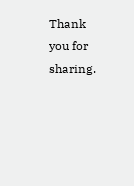Thank you for sharing.